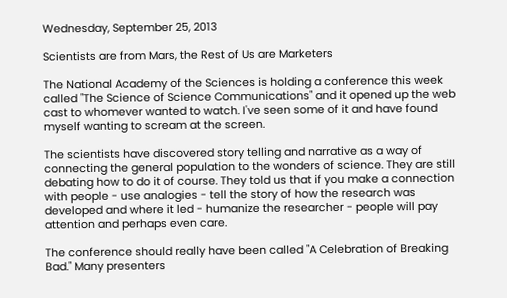Wednesday, September 25, 2013

Scientists are from Mars, the Rest of Us are Marketers

The National Academy of the Sciences is holding a conference this week called "The Science of Science Communications" and it opened up the web cast to whomever wanted to watch. I've seen some of it and have found myself wanting to scream at the screen.

The scientists have discovered story telling and narrative as a way of connecting the general population to the wonders of science. They are still debating how to do it of course. They told us that if you make a connection with people - use analogies - tell the story of how the research was developed and where it led - humanize the researcher - people will pay attention and perhaps even care.

The conference should really have been called "A Celebration of Breaking Bad." Many presenters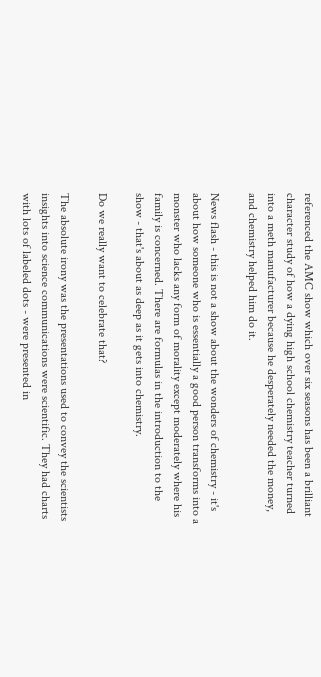referenced the AMC show which over six seasons has been a brilliant character study of how a dying high school chemistry teacher turned into a meth manufacturer because he desperately needed the money, and chemistry helped him do it.

News flash - this is not a show about the wonders of chemistry - it's about how someone who is essentially a good person transforms into a monster who lacks any form of morality except moderately where his family is concerned. There are formulas in the introduction to the show - that's about as deep as it gets into chemistry.

Do we really want to celebrate that?

The absolute irony was the presentations used to convey the scientists insights into science communications were scientific. They had charts with lots of labeled dots - were presented in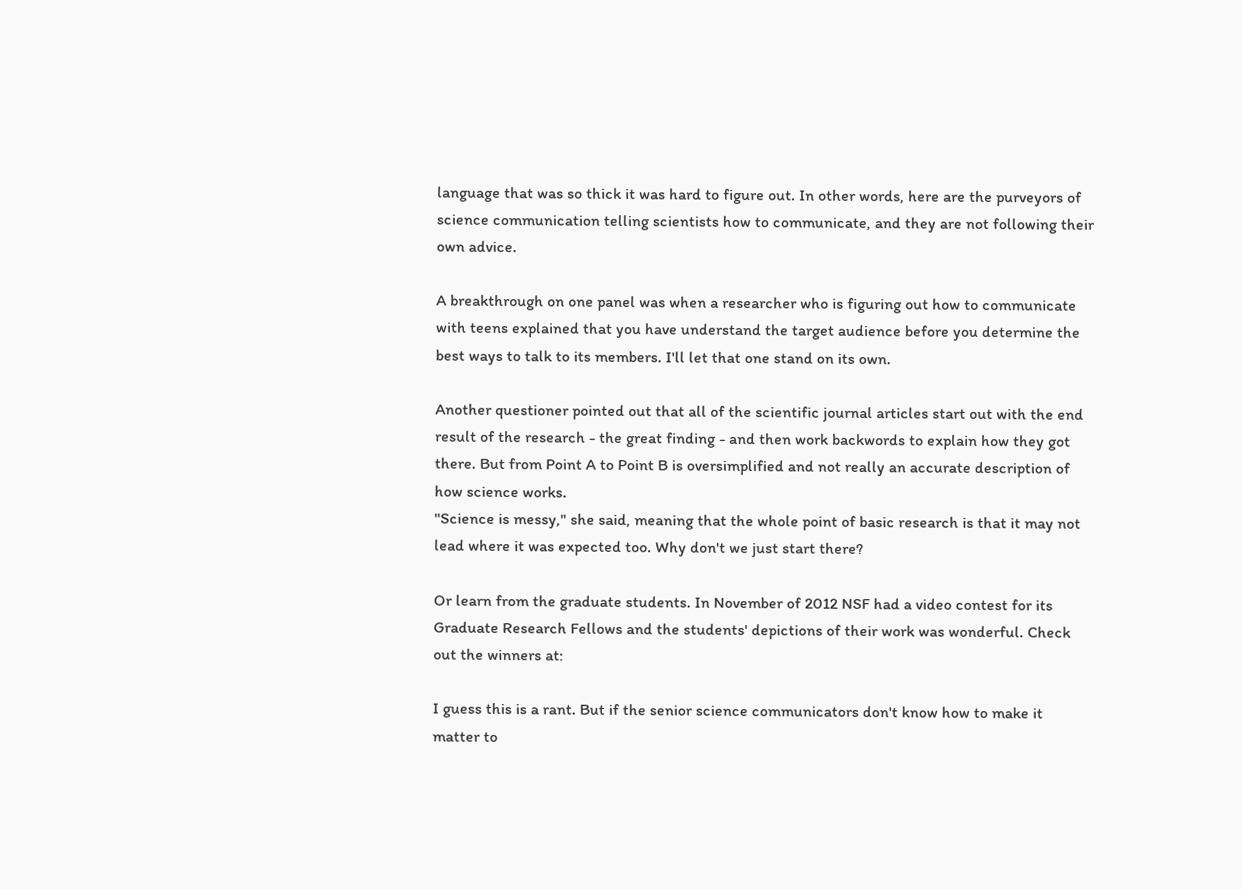language that was so thick it was hard to figure out. In other words, here are the purveyors of science communication telling scientists how to communicate, and they are not following their own advice.

A breakthrough on one panel was when a researcher who is figuring out how to communicate with teens explained that you have understand the target audience before you determine the best ways to talk to its members. I'll let that one stand on its own.

Another questioner pointed out that all of the scientific journal articles start out with the end result of the research - the great finding - and then work backwords to explain how they got there. But from Point A to Point B is oversimplified and not really an accurate description of how science works.
"Science is messy," she said, meaning that the whole point of basic research is that it may not lead where it was expected too. Why don't we just start there?

Or learn from the graduate students. In November of 2012 NSF had a video contest for its Graduate Research Fellows and the students' depictions of their work was wonderful. Check out the winners at:

I guess this is a rant. But if the senior science communicators don't know how to make it matter to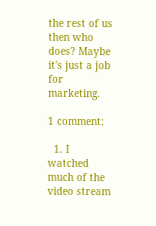the rest of us then who does? Maybe it's just a job for marketing.

1 comment:

  1. I watched much of the video stream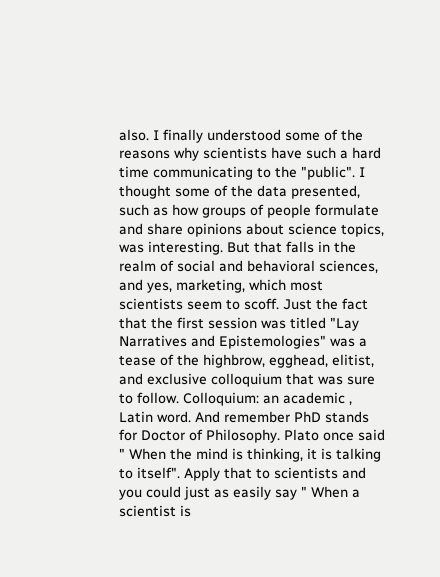also. I finally understood some of the reasons why scientists have such a hard time communicating to the "public". I thought some of the data presented, such as how groups of people formulate and share opinions about science topics, was interesting. But that falls in the realm of social and behavioral sciences, and yes, marketing, which most scientists seem to scoff. Just the fact that the first session was titled "Lay Narratives and Epistemologies" was a tease of the highbrow, egghead, elitist, and exclusive colloquium that was sure to follow. Colloquium: an academic , Latin word. And remember PhD stands for Doctor of Philosophy. Plato once said " When the mind is thinking, it is talking to itself". Apply that to scientists and you could just as easily say " When a scientist is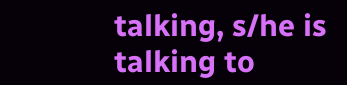talking, s/he is talking to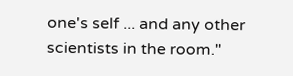one's self ... and any other scientists in the room."